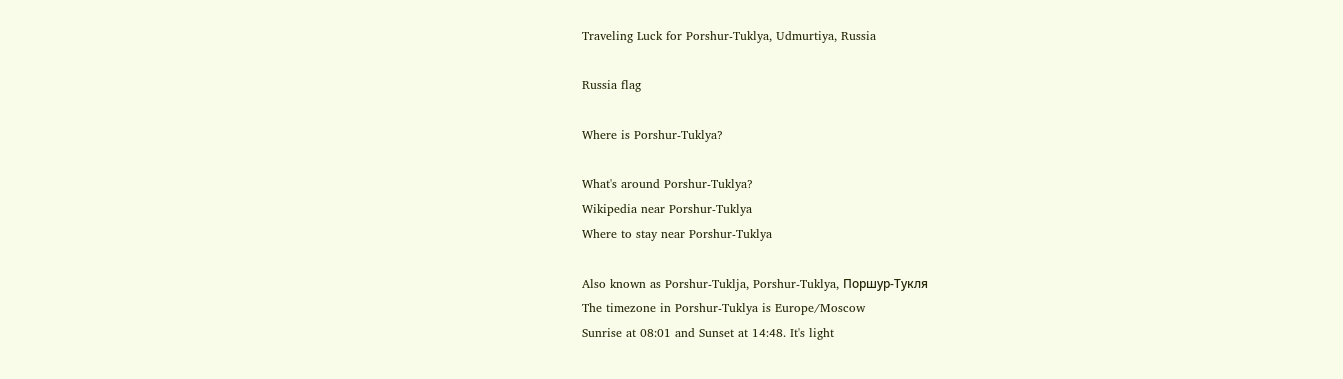Traveling Luck for Porshur-Tuklya, Udmurtiya, Russia

Russia flag

Where is Porshur-Tuklya?

What's around Porshur-Tuklya?
Wikipedia near Porshur-Tuklya
Where to stay near Porshur-Tuklya

Also known as Porshur-Tuklja, Porshur-Tuklya, Поршур-Тукля
The timezone in Porshur-Tuklya is Europe/Moscow
Sunrise at 08:01 and Sunset at 14:48. It's light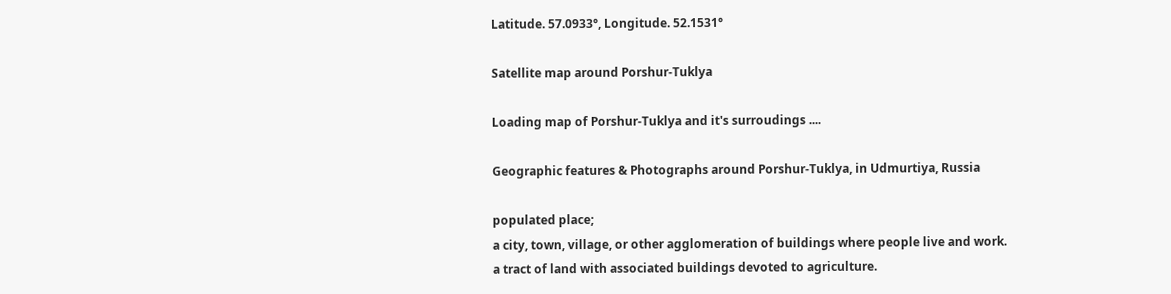Latitude. 57.0933°, Longitude. 52.1531°

Satellite map around Porshur-Tuklya

Loading map of Porshur-Tuklya and it's surroudings ....

Geographic features & Photographs around Porshur-Tuklya, in Udmurtiya, Russia

populated place;
a city, town, village, or other agglomeration of buildings where people live and work.
a tract of land with associated buildings devoted to agriculture.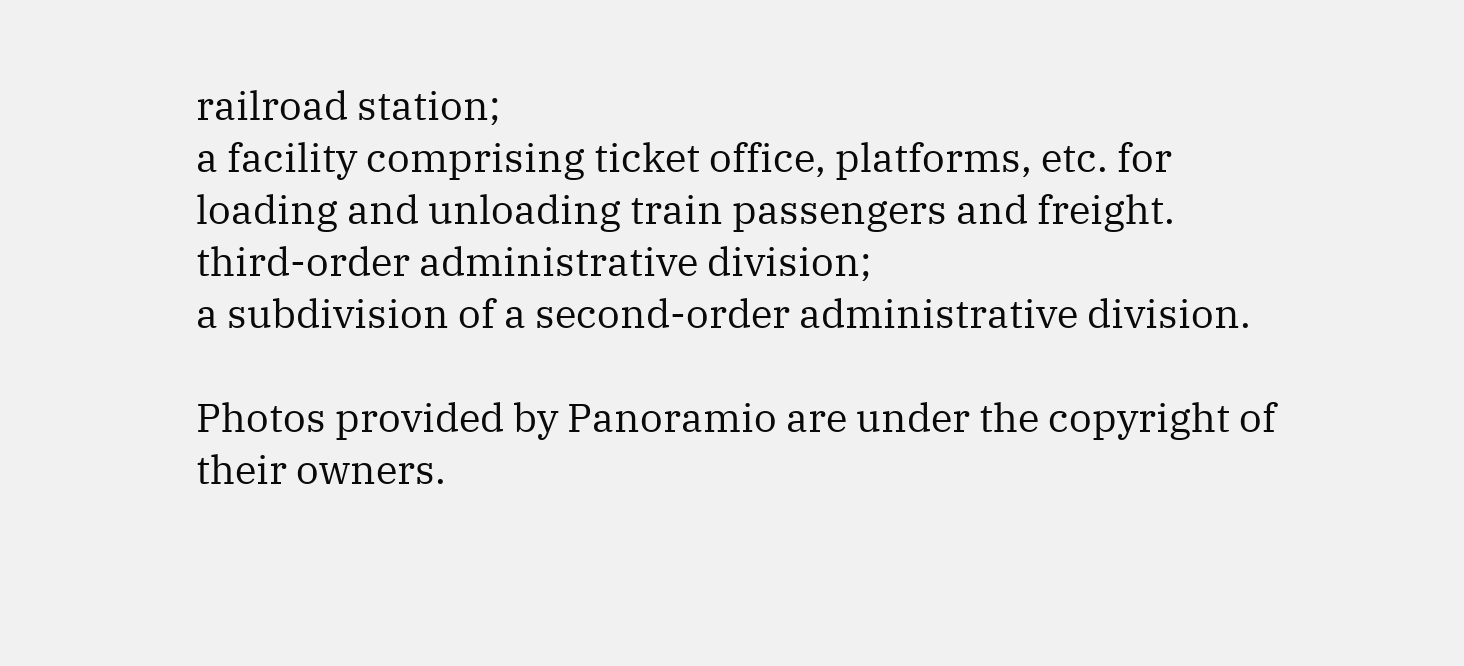railroad station;
a facility comprising ticket office, platforms, etc. for loading and unloading train passengers and freight.
third-order administrative division;
a subdivision of a second-order administrative division.

Photos provided by Panoramio are under the copyright of their owners.